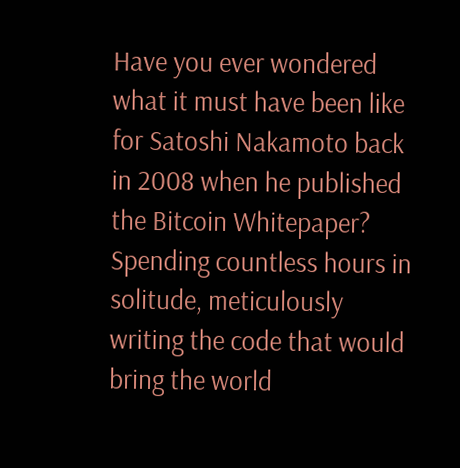Have you ever wondered what it must have been like for Satoshi Nakamoto back in 2008 when he published the Bitcoin Whitepaper? Spending countless hours in solitude, meticulously writing the code that would bring the world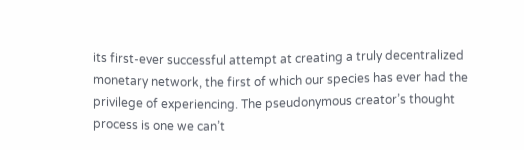its first-ever successful attempt at creating a truly decentralized monetary network, the first of which our species has ever had the privilege of experiencing. The pseudonymous creator’s thought process is one we can’t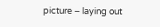picture – laying out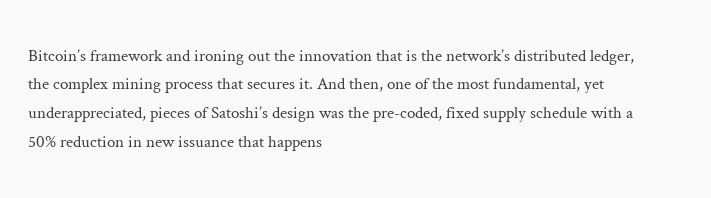Bitcoin’s framework and ironing out the innovation that is the network’s distributed ledger, the complex mining process that secures it. And then, one of the most fundamental, yet underappreciated, pieces of Satoshi’s design was the pre-coded, fixed supply schedule with a 50% reduction in new issuance that happens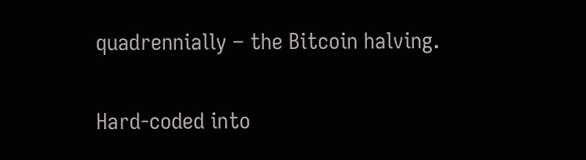quadrennially – the Bitcoin halving.

Hard-coded into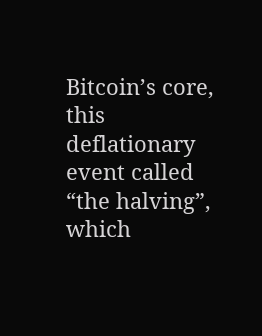Bitcoin’s core, this deflationary event called “the halving”, which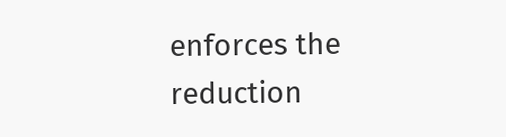enforces the reduction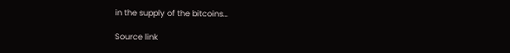in the supply of the bitcoins…

Source link